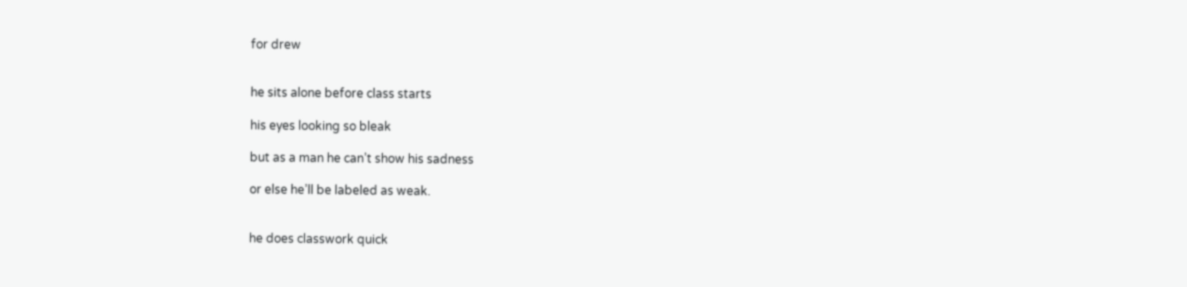for drew


he sits alone before class starts

his eyes looking so bleak

but as a man he can’t show his sadness

or else he’ll be labeled as weak.


he does classwork quick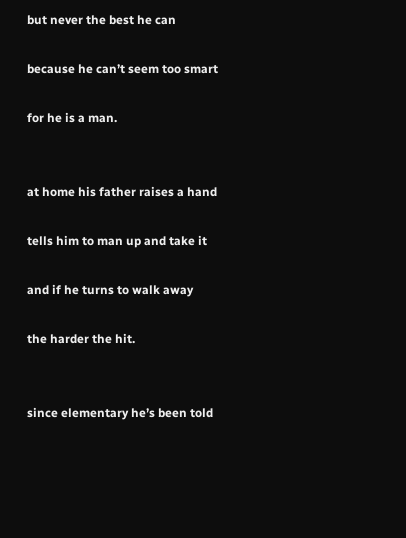but never the best he can

because he can’t seem too smart

for he is a man.


at home his father raises a hand

tells him to man up and take it

and if he turns to walk away

the harder the hit.


since elementary he’s been told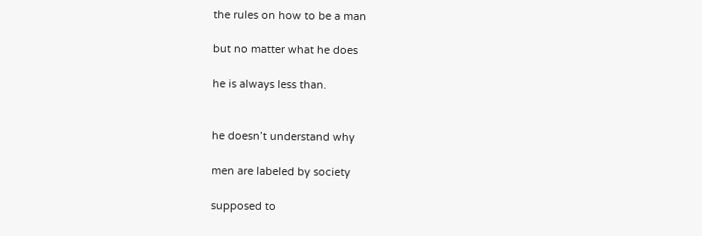the rules on how to be a man

but no matter what he does

he is always less than.


he doesn’t understand why

men are labeled by society

supposed to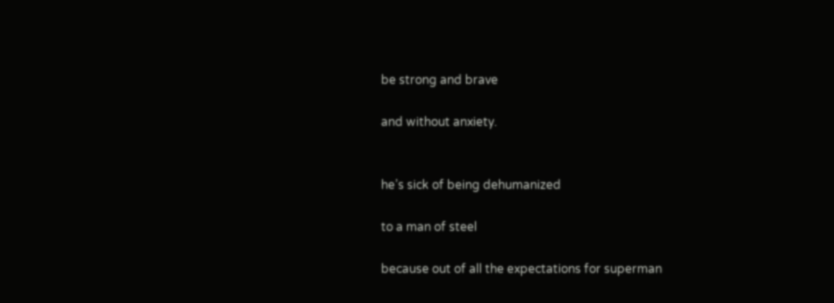be strong and brave

and without anxiety.


he’s sick of being dehumanized

to a man of steel

because out of all the expectations for superman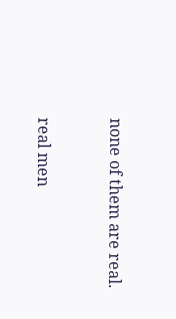none of them are real.


real men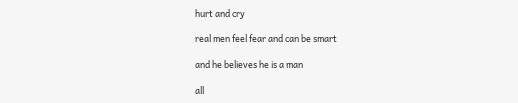hurt and cry

real men feel fear and can be smart

and he believes he is a man

all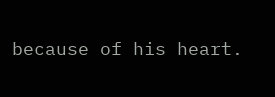because of his heart.